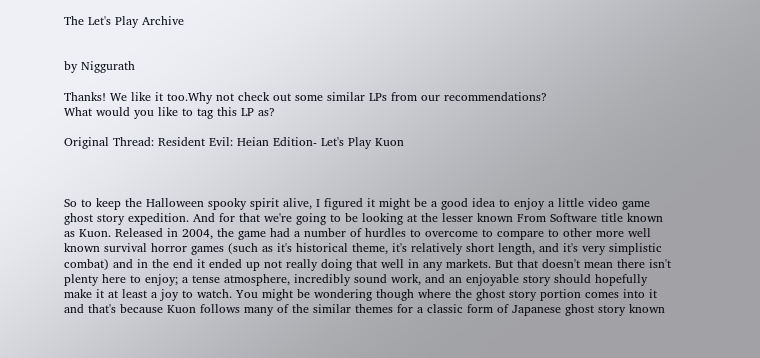The Let's Play Archive


by Niggurath

Thanks! We like it too.Why not check out some similar LPs from our recommendations?
What would you like to tag this LP as?

Original Thread: Resident Evil: Heian Edition- Let's Play Kuon



So to keep the Halloween spooky spirit alive, I figured it might be a good idea to enjoy a little video game ghost story expedition. And for that we're going to be looking at the lesser known From Software title known as Kuon. Released in 2004, the game had a number of hurdles to overcome to compare to other more well known survival horror games (such as it's historical theme, it's relatively short length, and it's very simplistic combat) and in the end it ended up not really doing that well in any markets. But that doesn't mean there isn't plenty here to enjoy; a tense atmosphere, incredibly sound work, and an enjoyable story should hopefully make it at least a joy to watch. You might be wondering though where the ghost story portion comes into it and that's because Kuon follows many of the similar themes for a classic form of Japanese ghost story known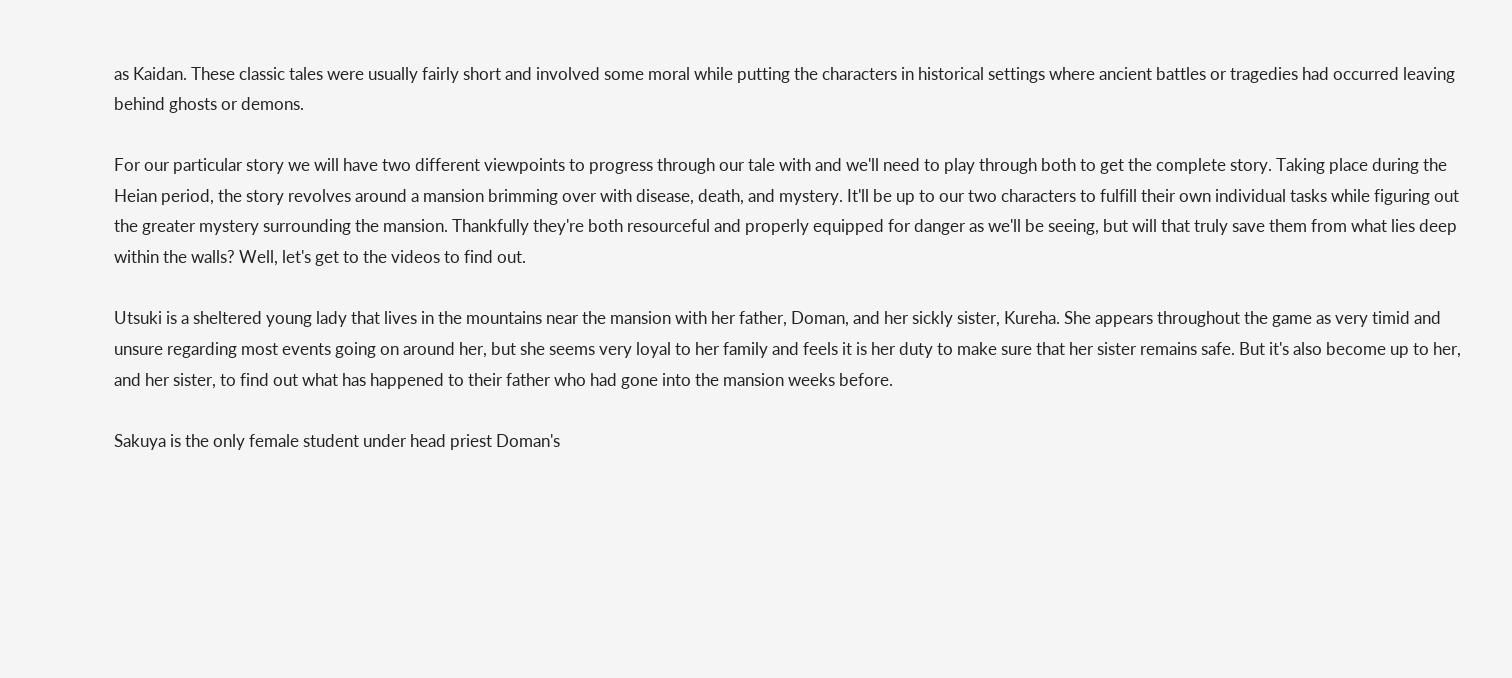as Kaidan. These classic tales were usually fairly short and involved some moral while putting the characters in historical settings where ancient battles or tragedies had occurred leaving behind ghosts or demons.

For our particular story we will have two different viewpoints to progress through our tale with and we'll need to play through both to get the complete story. Taking place during the Heian period, the story revolves around a mansion brimming over with disease, death, and mystery. It'll be up to our two characters to fulfill their own individual tasks while figuring out the greater mystery surrounding the mansion. Thankfully they're both resourceful and properly equipped for danger as we'll be seeing, but will that truly save them from what lies deep within the walls? Well, let's get to the videos to find out.

Utsuki is a sheltered young lady that lives in the mountains near the mansion with her father, Doman, and her sickly sister, Kureha. She appears throughout the game as very timid and unsure regarding most events going on around her, but she seems very loyal to her family and feels it is her duty to make sure that her sister remains safe. But it's also become up to her, and her sister, to find out what has happened to their father who had gone into the mansion weeks before.

Sakuya is the only female student under head priest Doman's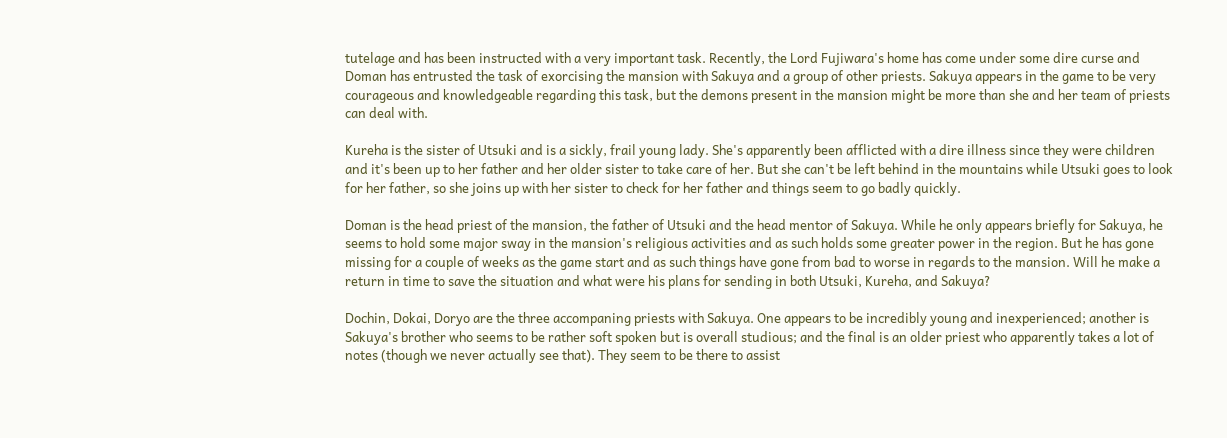tutelage and has been instructed with a very important task. Recently, the Lord Fujiwara's home has come under some dire curse and Doman has entrusted the task of exorcising the mansion with Sakuya and a group of other priests. Sakuya appears in the game to be very courageous and knowledgeable regarding this task, but the demons present in the mansion might be more than she and her team of priests can deal with.

Kureha is the sister of Utsuki and is a sickly, frail young lady. She's apparently been afflicted with a dire illness since they were children and it's been up to her father and her older sister to take care of her. But she can't be left behind in the mountains while Utsuki goes to look for her father, so she joins up with her sister to check for her father and things seem to go badly quickly.

Doman is the head priest of the mansion, the father of Utsuki and the head mentor of Sakuya. While he only appears briefly for Sakuya, he seems to hold some major sway in the mansion's religious activities and as such holds some greater power in the region. But he has gone missing for a couple of weeks as the game start and as such things have gone from bad to worse in regards to the mansion. Will he make a return in time to save the situation and what were his plans for sending in both Utsuki, Kureha, and Sakuya?

Dochin, Dokai, Doryo are the three accompaning priests with Sakuya. One appears to be incredibly young and inexperienced; another is Sakuya's brother who seems to be rather soft spoken but is overall studious; and the final is an older priest who apparently takes a lot of notes (though we never actually see that). They seem to be there to assist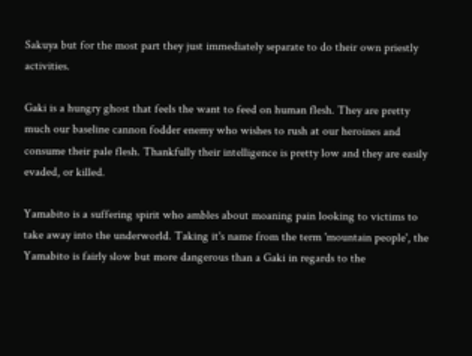Sakuya but for the most part they just immediately separate to do their own priestly activities.

Gaki is a hungry ghost that feels the want to feed on human flesh. They are pretty much our baseline cannon fodder enemy who wishes to rush at our heroines and consume their pale flesh. Thankfully their intelligence is pretty low and they are easily evaded, or killed.

Yamabito is a suffering spirit who ambles about moaning pain looking to victims to take away into the underworld. Taking it's name from the term 'mountain people', the Yamabito is fairly slow but more dangerous than a Gaki in regards to the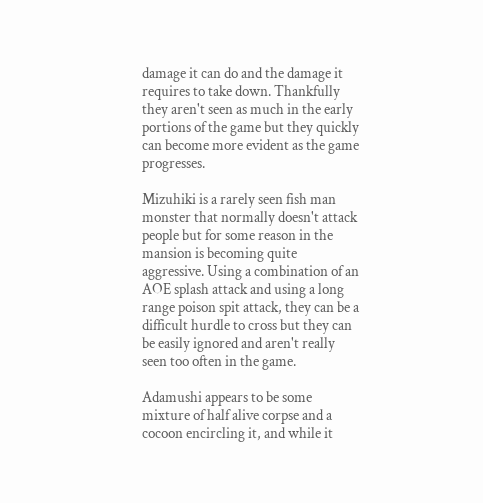damage it can do and the damage it requires to take down. Thankfully they aren't seen as much in the early portions of the game but they quickly can become more evident as the game progresses.

Mizuhiki is a rarely seen fish man monster that normally doesn't attack people but for some reason in the mansion is becoming quite aggressive. Using a combination of an AOE splash attack and using a long range poison spit attack, they can be a difficult hurdle to cross but they can be easily ignored and aren't really seen too often in the game.

Adamushi appears to be some mixture of half alive corpse and a cocoon encircling it, and while it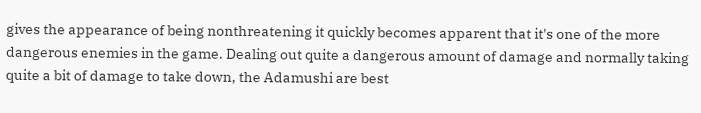gives the appearance of being nonthreatening it quickly becomes apparent that it's one of the more dangerous enemies in the game. Dealing out quite a dangerous amount of damage and normally taking quite a bit of damage to take down, the Adamushi are best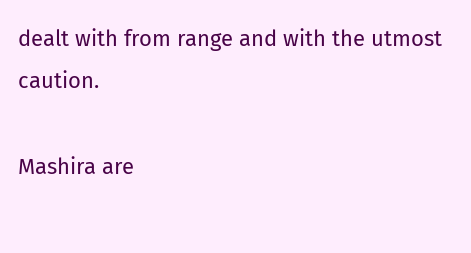dealt with from range and with the utmost caution.

Mashira are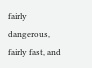fairly dangerous, fairly fast, and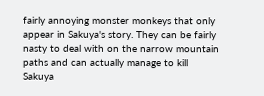fairly annoying monster monkeys that only appear in Sakuya's story. They can be fairly nasty to deal with on the narrow mountain paths and can actually manage to kill Sakuya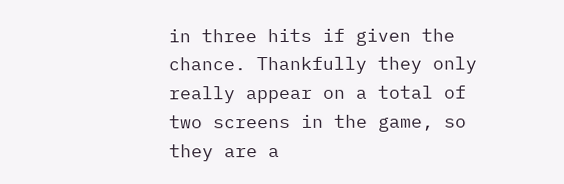in three hits if given the chance. Thankfully they only really appear on a total of two screens in the game, so they are a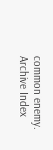common enemy.
Archive Index